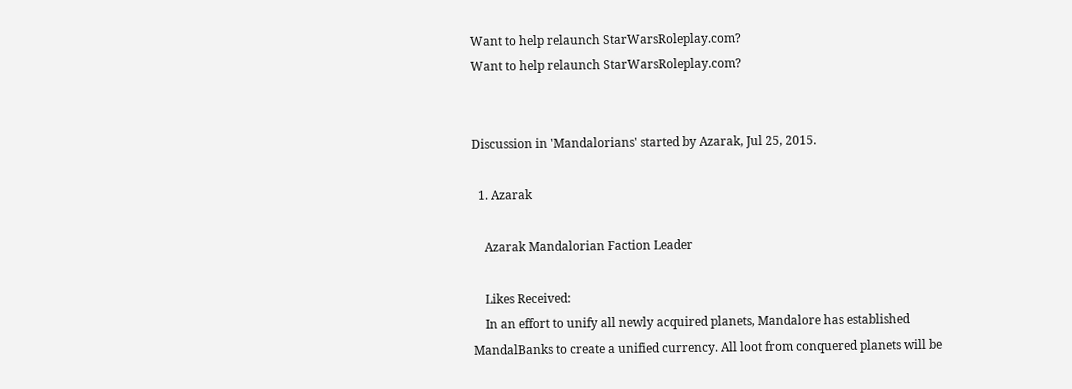Want to help relaunch StarWarsRoleplay.com?
Want to help relaunch StarWarsRoleplay.com?


Discussion in 'Mandalorians' started by Azarak, Jul 25, 2015.

  1. Azarak

    Azarak Mandalorian Faction Leader

    Likes Received:
    In an effort to unify all newly acquired planets, Mandalore has established MandalBanks to create a unified currency. All loot from conquered planets will be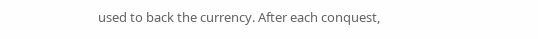used to back the currency. After each conquest,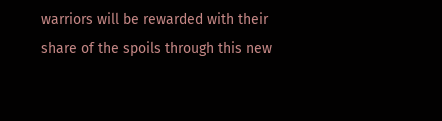warriors will be rewarded with their share of the spoils through this new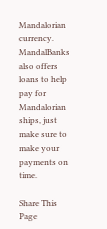Mandalorian currency. MandalBanks also offers loans to help pay for Mandalorian ships, just make sure to make your payments on time.

Share This Page